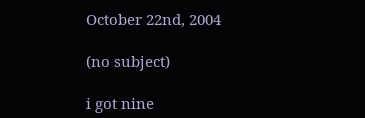October 22nd, 2004

(no subject)

i got nine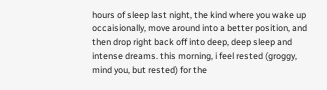hours of sleep last night, the kind where you wake up occaisionally, move around into a better position, and then drop right back off into deep, deep sleep and intense dreams. this morning, i feel rested (groggy, mind you, but rested) for the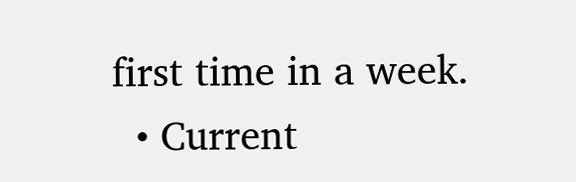first time in a week.
  • Current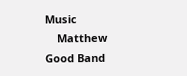Music
    Matthew Good Band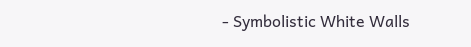- Symbolistic White Walls